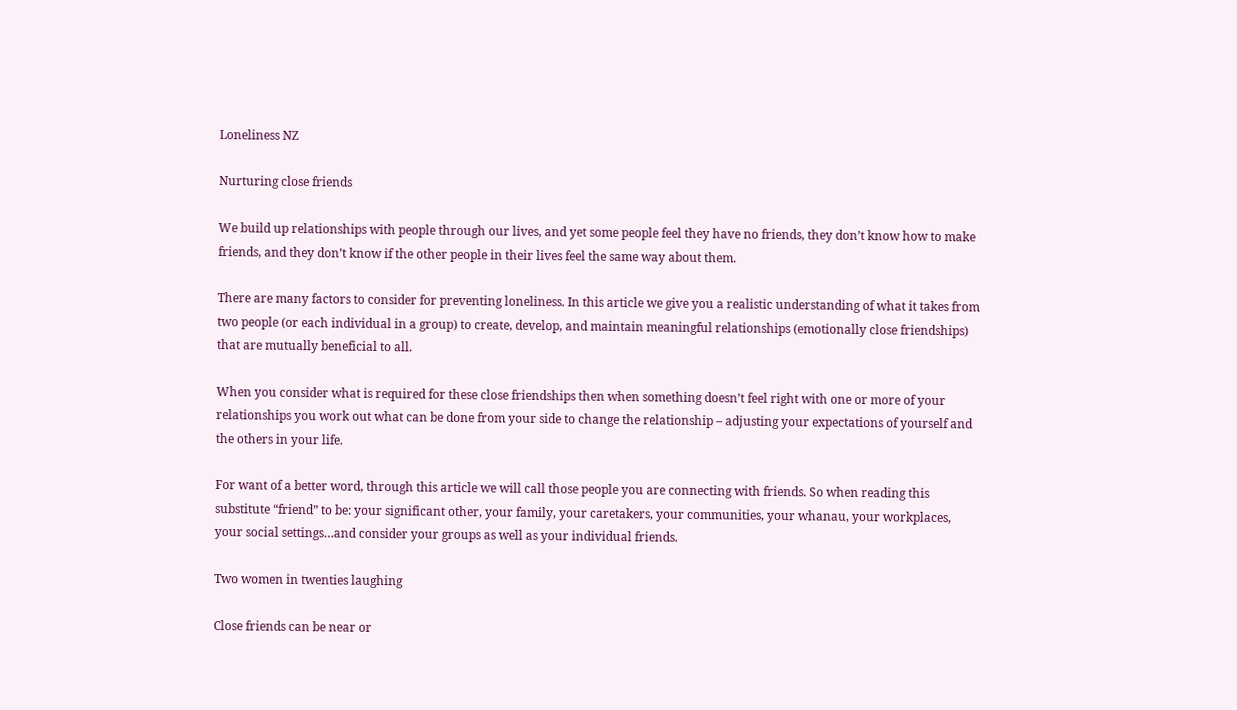Loneliness NZ

Nurturing close friends

We build up relationships with people through our lives, and yet some people feel they have no friends, they don’t know how to make friends, and they don’t know if the other people in their lives feel the same way about them.

There are many factors to consider for preventing loneliness. In this article we give you a realistic understanding of what it takes from two people (or each individual in a group) to create, develop, and maintain meaningful relationships (emotionally close friendships) that are mutually beneficial to all.

When you consider what is required for these close friendships then when something doesn’t feel right with one or more of your relationships you work out what can be done from your side to change the relationship – adjusting your expectations of yourself and the others in your life.

For want of a better word, through this article we will call those people you are connecting with friends. So when reading this substitute “friend” to be: your significant other, your family, your caretakers, your communities, your whanau, your workplaces, your social settings…and consider your groups as well as your individual friends.

Two women in twenties laughing

Close friends can be near or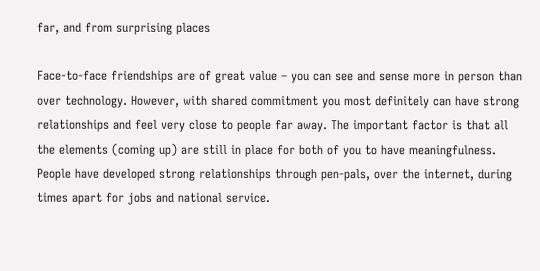far, and from surprising places

Face-to-face friendships are of great value – you can see and sense more in person than over technology. However, with shared commitment you most definitely can have strong relationships and feel very close to people far away. The important factor is that all the elements (coming up) are still in place for both of you to have meaningfulness.  People have developed strong relationships through pen-pals, over the internet, during times apart for jobs and national service.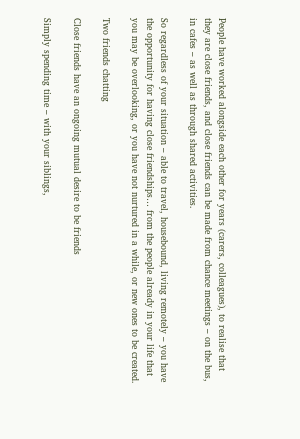People have worked alongside each other for years (carers, colleagues), to realise that they are close friends, and close friends can be made from chance meetings – on the bus, in cafes – as well as through shared activities.

So regardless of your situation – able to travel, housebound, living remotely – you have the opportunity for having close friendships… from the people already in your life that you may be overlooking, or you have not nurtured in a while, or new ones to be created.

Two friends chatting

Close friends have an ongoing mutual desire to be friends

Simply spending time – with your siblings,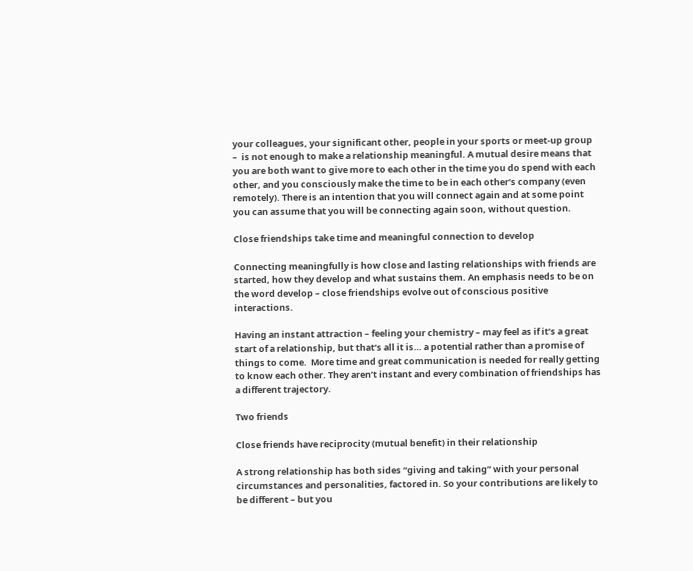your colleagues, your significant other, people in your sports or meet-up group –  is not enough to make a relationship meaningful. A mutual desire means that you are both want to give more to each other in the time you do spend with each other, and you consciously make the time to be in each other’s company (even remotely). There is an intention that you will connect again and at some point you can assume that you will be connecting again soon, without question.

Close friendships take time and meaningful connection to develop

Connecting meaningfully is how close and lasting relationships with friends are started, how they develop and what sustains them. An emphasis needs to be on the word develop – close friendships evolve out of conscious positive interactions.

Having an instant attraction – feeling your chemistry – may feel as if it’s a great start of a relationship, but that’s all it is… a potential rather than a promise of things to come.  More time and great communication is needed for really getting to know each other. They aren’t instant and every combination of friendships has a different trajectory.

Two friends

Close friends have reciprocity (mutual benefit) in their relationship

A strong relationship has both sides “giving and taking” with your personal circumstances and personalities, factored in. So your contributions are likely to be different – but you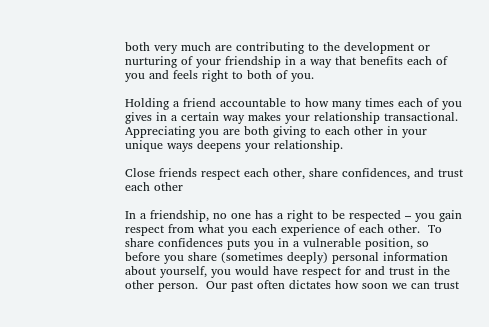both very much are contributing to the development or nurturing of your friendship in a way that benefits each of you and feels right to both of you.

Holding a friend accountable to how many times each of you gives in a certain way makes your relationship transactional. Appreciating you are both giving to each other in your unique ways deepens your relationship.

Close friends respect each other, share confidences, and trust each other

In a friendship, no one has a right to be respected – you gain respect from what you each experience of each other.  To share confidences puts you in a vulnerable position, so before you share (sometimes deeply) personal information about yourself, you would have respect for and trust in the other person.  Our past often dictates how soon we can trust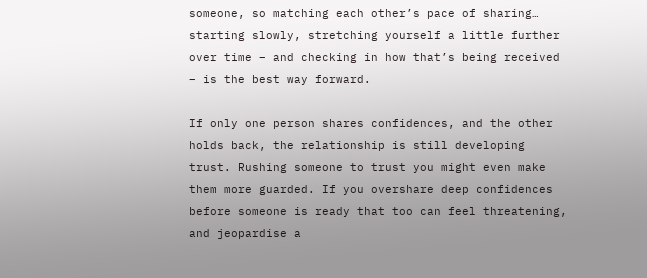someone, so matching each other’s pace of sharing… starting slowly, stretching yourself a little further over time – and checking in how that’s being received – is the best way forward.

If only one person shares confidences, and the other holds back, the relationship is still developing trust. Rushing someone to trust you might even make them more guarded. If you overshare deep confidences before someone is ready that too can feel threatening, and jeopardise a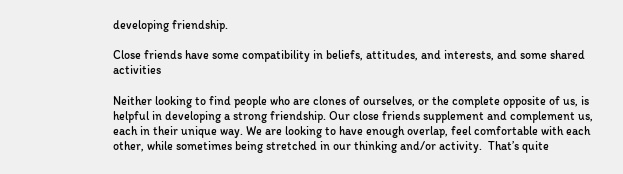developing friendship.

Close friends have some compatibility in beliefs, attitudes, and interests, and some shared activities

Neither looking to find people who are clones of ourselves, or the complete opposite of us, is helpful in developing a strong friendship. Our close friends supplement and complement us, each in their unique way. We are looking to have enough overlap, feel comfortable with each other, while sometimes being stretched in our thinking and/or activity.  That’s quite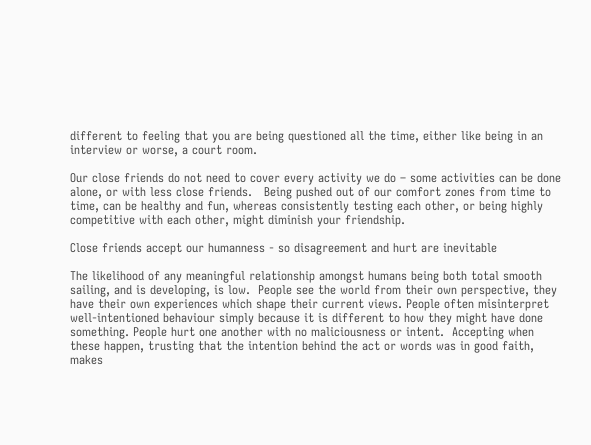different to feeling that you are being questioned all the time, either like being in an interview or worse, a court room.

Our close friends do not need to cover every activity we do – some activities can be done alone, or with less close friends.   Being pushed out of our comfort zones from time to time, can be healthy and fun, whereas consistently testing each other, or being highly competitive with each other, might diminish your friendship.

Close friends accept our humanness - so disagreement and hurt are inevitable

The likelihood of any meaningful relationship amongst humans being both total smooth sailing, and is developing, is low.  People see the world from their own perspective, they have their own experiences which shape their current views. People often misinterpret well-intentioned behaviour simply because it is different to how they might have done something. People hurt one another with no maliciousness or intent.  Accepting when these happen, trusting that the intention behind the act or words was in good faith, makes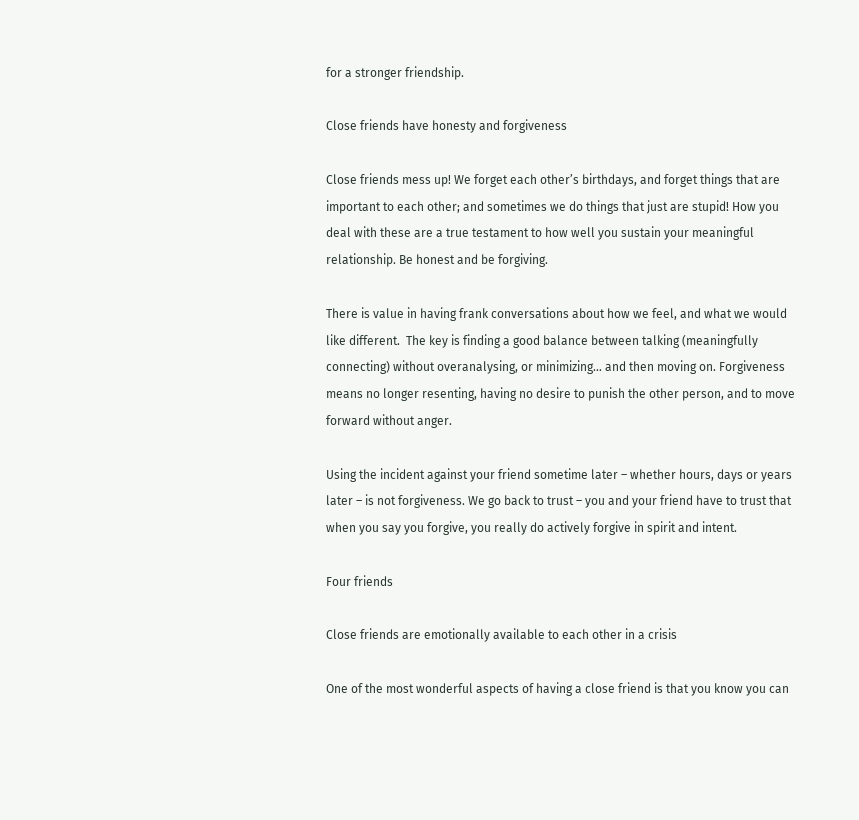for a stronger friendship.

Close friends have honesty and forgiveness

Close friends mess up! We forget each other’s birthdays, and forget things that are important to each other; and sometimes we do things that just are stupid! How you deal with these are a true testament to how well you sustain your meaningful relationship. Be honest and be forgiving.

There is value in having frank conversations about how we feel, and what we would like different.  The key is finding a good balance between talking (meaningfully connecting) without overanalysing, or minimizing… and then moving on. Forgiveness means no longer resenting, having no desire to punish the other person, and to move forward without anger.

Using the incident against your friend sometime later – whether hours, days or years later – is not forgiveness. We go back to trust – you and your friend have to trust that when you say you forgive, you really do actively forgive in spirit and intent.

Four friends

Close friends are emotionally available to each other in a crisis

One of the most wonderful aspects of having a close friend is that you know you can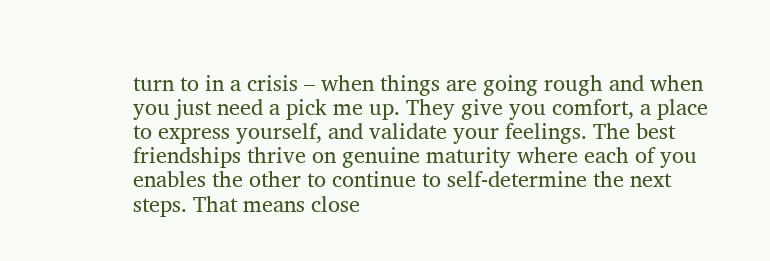turn to in a crisis – when things are going rough and when you just need a pick me up. They give you comfort, a place to express yourself, and validate your feelings. The best friendships thrive on genuine maturity where each of you enables the other to continue to self-determine the next steps. That means close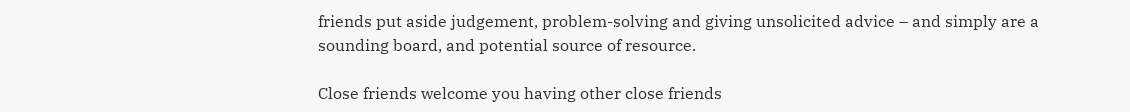friends put aside judgement, problem-solving and giving unsolicited advice – and simply are a sounding board, and potential source of resource.

Close friends welcome you having other close friends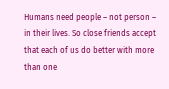Humans need people – not person – in their lives. So close friends accept that each of us do better with more than one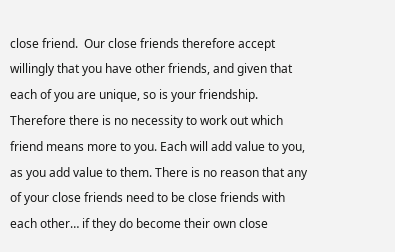close friend.  Our close friends therefore accept willingly that you have other friends, and given that each of you are unique, so is your friendship. Therefore there is no necessity to work out which friend means more to you. Each will add value to you, as you add value to them. There is no reason that any of your close friends need to be close friends with each other… if they do become their own close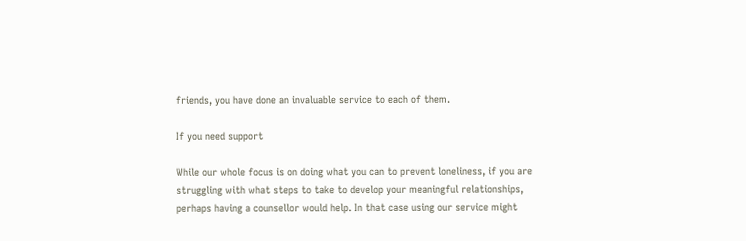friends, you have done an invaluable service to each of them.

If you need support

While our whole focus is on doing what you can to prevent loneliness, if you are struggling with what steps to take to develop your meaningful relationships, perhaps having a counsellor would help. In that case using our service might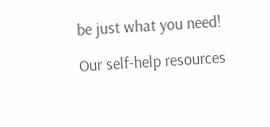be just what you need!

Our self-help resources